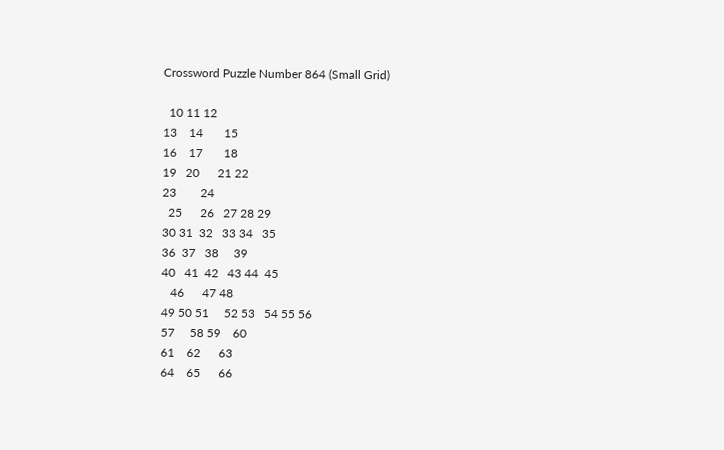Crossword Puzzle Number 864 (Small Grid)

  10 11 12
13    14       15
16    17       18
19   20      21 22
23        24
  25      26   27 28 29
30 31  32   33 34   35
36  37   38     39
40   41  42   43 44  45
   46      47 48
49 50 51     52 53   54 55 56
57     58 59    60
61    62      63
64    65      66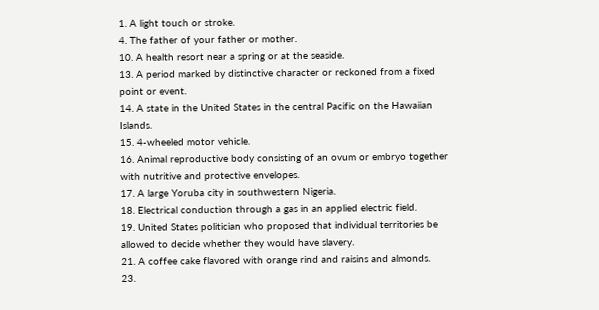1. A light touch or stroke.
4. The father of your father or mother.
10. A health resort near a spring or at the seaside.
13. A period marked by distinctive character or reckoned from a fixed point or event.
14. A state in the United States in the central Pacific on the Hawaiian Islands.
15. 4-wheeled motor vehicle.
16. Animal reproductive body consisting of an ovum or embryo together with nutritive and protective envelopes.
17. A large Yoruba city in southwestern Nigeria.
18. Electrical conduction through a gas in an applied electric field.
19. United States politician who proposed that individual territories be allowed to decide whether they would have slavery.
21. A coffee cake flavored with orange rind and raisins and almonds.
23.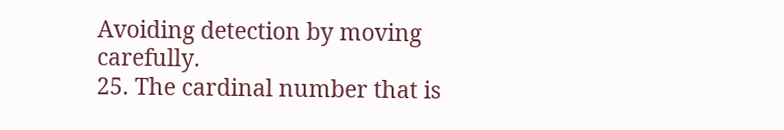Avoiding detection by moving carefully.
25. The cardinal number that is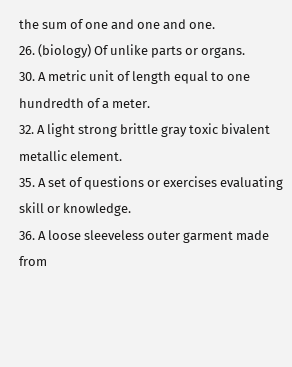the sum of one and one and one.
26. (biology) Of unlike parts or organs.
30. A metric unit of length equal to one hundredth of a meter.
32. A light strong brittle gray toxic bivalent metallic element.
35. A set of questions or exercises evaluating skill or knowledge.
36. A loose sleeveless outer garment made from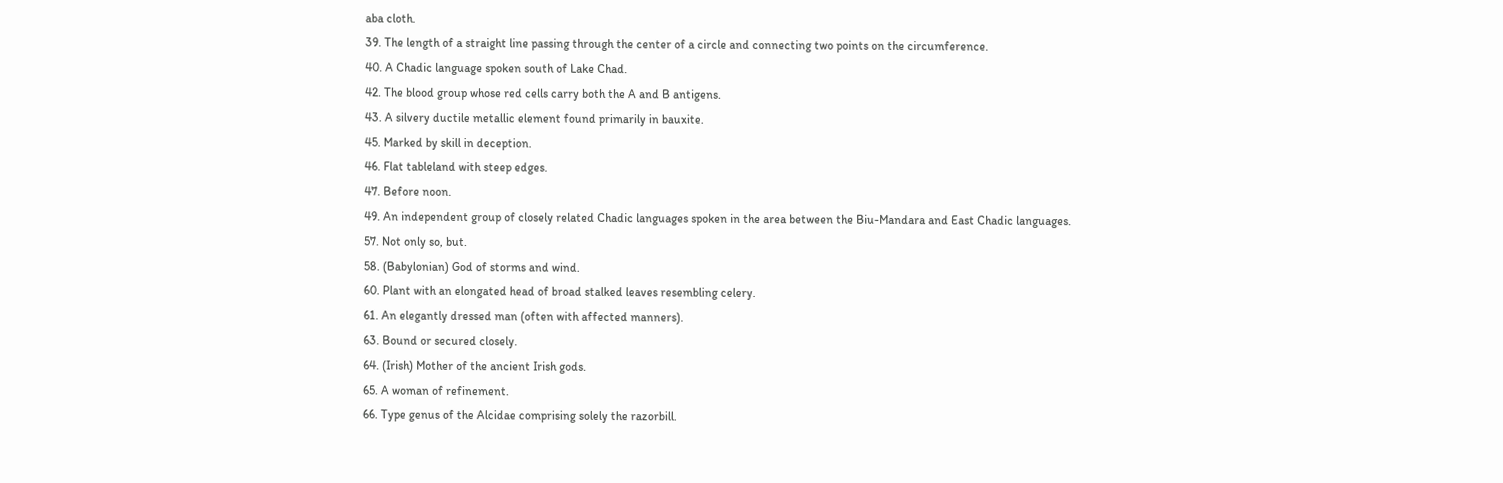aba cloth.
39. The length of a straight line passing through the center of a circle and connecting two points on the circumference.
40. A Chadic language spoken south of Lake Chad.
42. The blood group whose red cells carry both the A and B antigens.
43. A silvery ductile metallic element found primarily in bauxite.
45. Marked by skill in deception.
46. Flat tableland with steep edges.
47. Before noon.
49. An independent group of closely related Chadic languages spoken in the area between the Biu-Mandara and East Chadic languages.
57. Not only so, but.
58. (Babylonian) God of storms and wind.
60. Plant with an elongated head of broad stalked leaves resembling celery.
61. An elegantly dressed man (often with affected manners).
63. Bound or secured closely.
64. (Irish) Mother of the ancient Irish gods.
65. A woman of refinement.
66. Type genus of the Alcidae comprising solely the razorbill.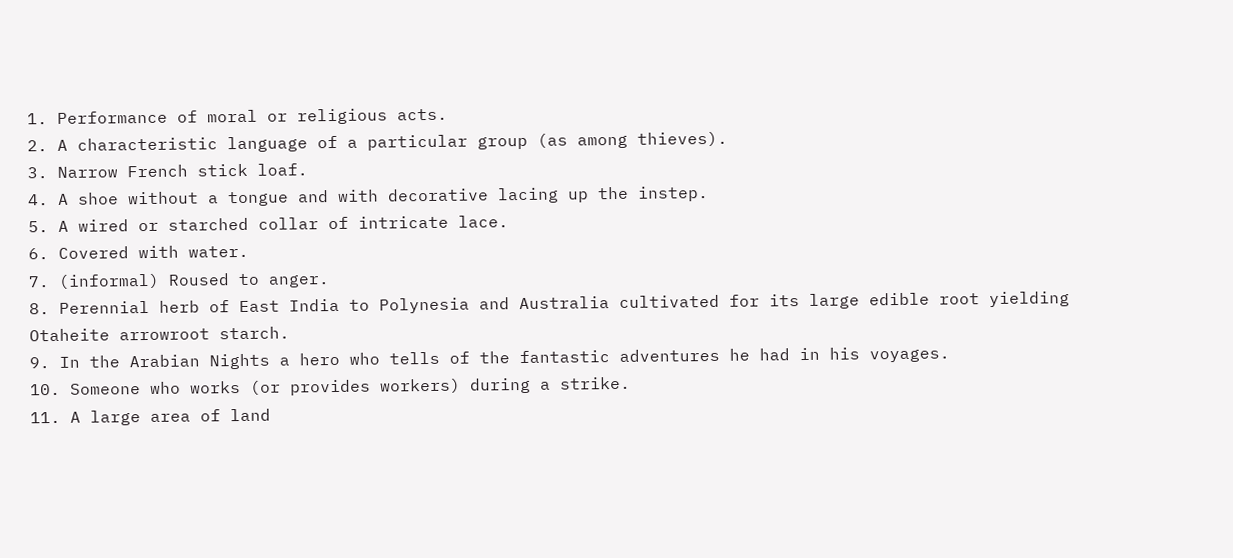1. Performance of moral or religious acts.
2. A characteristic language of a particular group (as among thieves).
3. Narrow French stick loaf.
4. A shoe without a tongue and with decorative lacing up the instep.
5. A wired or starched collar of intricate lace.
6. Covered with water.
7. (informal) Roused to anger.
8. Perennial herb of East India to Polynesia and Australia cultivated for its large edible root yielding Otaheite arrowroot starch.
9. In the Arabian Nights a hero who tells of the fantastic adventures he had in his voyages.
10. Someone who works (or provides workers) during a strike.
11. A large area of land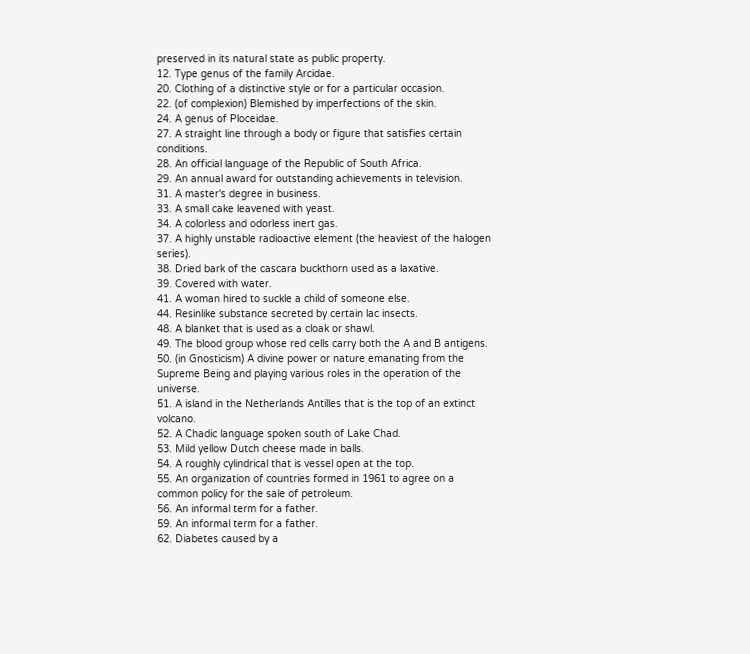preserved in its natural state as public property.
12. Type genus of the family Arcidae.
20. Clothing of a distinctive style or for a particular occasion.
22. (of complexion) Blemished by imperfections of the skin.
24. A genus of Ploceidae.
27. A straight line through a body or figure that satisfies certain conditions.
28. An official language of the Republic of South Africa.
29. An annual award for outstanding achievements in television.
31. A master's degree in business.
33. A small cake leavened with yeast.
34. A colorless and odorless inert gas.
37. A highly unstable radioactive element (the heaviest of the halogen series).
38. Dried bark of the cascara buckthorn used as a laxative.
39. Covered with water.
41. A woman hired to suckle a child of someone else.
44. Resinlike substance secreted by certain lac insects.
48. A blanket that is used as a cloak or shawl.
49. The blood group whose red cells carry both the A and B antigens.
50. (in Gnosticism) A divine power or nature emanating from the Supreme Being and playing various roles in the operation of the universe.
51. A island in the Netherlands Antilles that is the top of an extinct volcano.
52. A Chadic language spoken south of Lake Chad.
53. Mild yellow Dutch cheese made in balls.
54. A roughly cylindrical that is vessel open at the top.
55. An organization of countries formed in 1961 to agree on a common policy for the sale of petroleum.
56. An informal term for a father.
59. An informal term for a father.
62. Diabetes caused by a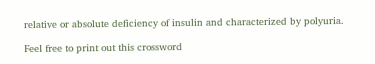relative or absolute deficiency of insulin and characterized by polyuria.

Feel free to print out this crossword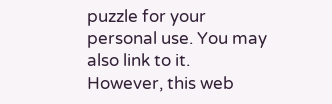puzzle for your personal use. You may also link to it. However, this web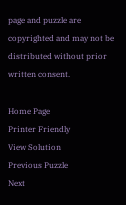page and puzzle are copyrighted and may not be distributed without prior written consent.

Home Page
Printer Friendly
View Solution
Previous Puzzle
Next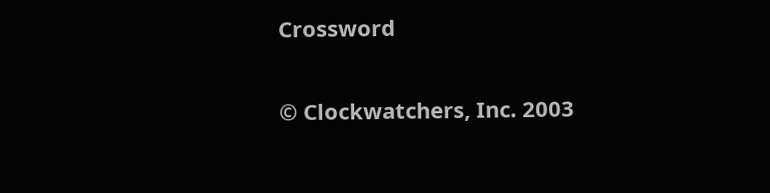Crossword

© Clockwatchers, Inc. 2003